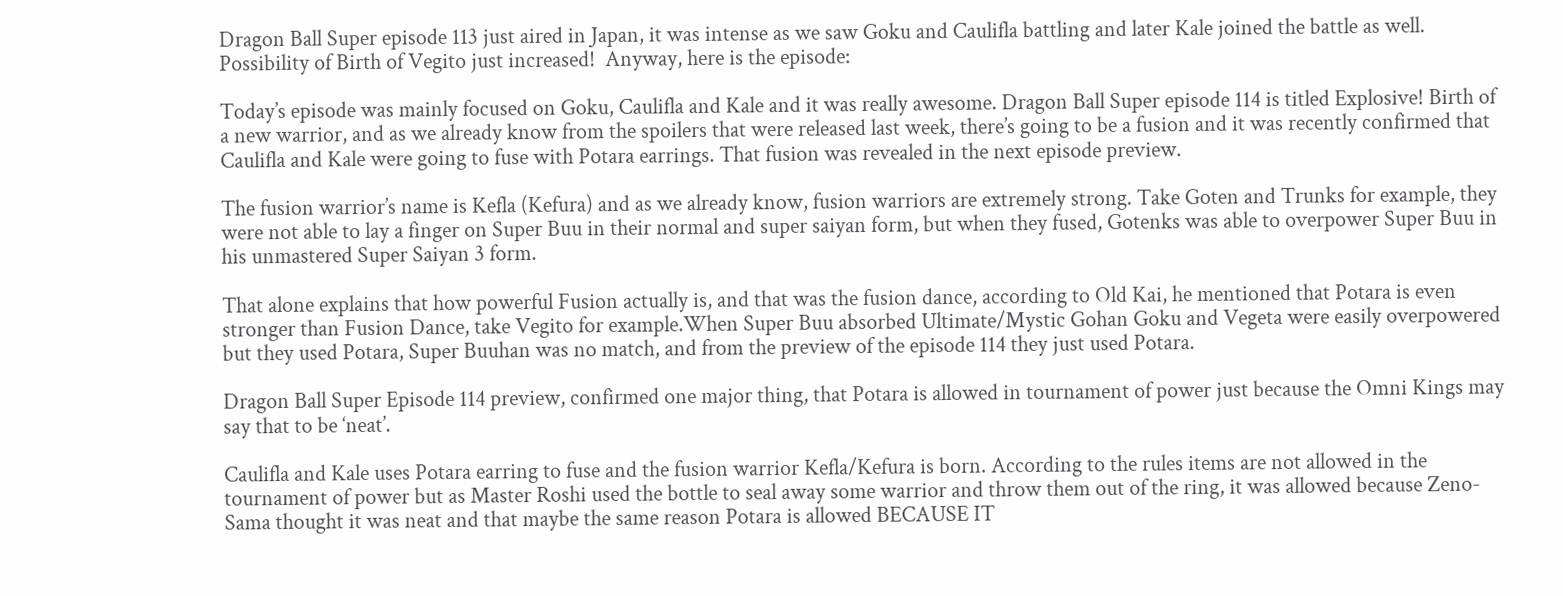Dragon Ball Super episode 113 just aired in Japan, it was intense as we saw Goku and Caulifla battling and later Kale joined the battle as well. Possibility of Birth of Vegito just increased!  Anyway, here is the episode:

Today’s episode was mainly focused on Goku, Caulifla and Kale and it was really awesome. Dragon Ball Super episode 114 is titled Explosive! Birth of a new warrior, and as we already know from the spoilers that were released last week, there’s going to be a fusion and it was recently confirmed that Caulifla and Kale were going to fuse with Potara earrings. That fusion was revealed in the next episode preview.

The fusion warrior’s name is Kefla (Kefura) and as we already know, fusion warriors are extremely strong. Take Goten and Trunks for example, they were not able to lay a finger on Super Buu in their normal and super saiyan form, but when they fused, Gotenks was able to overpower Super Buu in his unmastered Super Saiyan 3 form.

That alone explains that how powerful Fusion actually is, and that was the fusion dance, according to Old Kai, he mentioned that Potara is even stronger than Fusion Dance, take Vegito for example.When Super Buu absorbed Ultimate/Mystic Gohan Goku and Vegeta were easily overpowered but they used Potara, Super Buuhan was no match, and from the preview of the episode 114 they just used Potara.

Dragon Ball Super Episode 114 preview, confirmed one major thing, that Potara is allowed in tournament of power just because the Omni Kings may say that to be ‘neat’.

Caulifla and Kale uses Potara earring to fuse and the fusion warrior Kefla/Kefura is born. According to the rules items are not allowed in the tournament of power but as Master Roshi used the bottle to seal away some warrior and throw them out of the ring, it was allowed because Zeno-Sama thought it was neat and that maybe the same reason Potara is allowed BECAUSE IT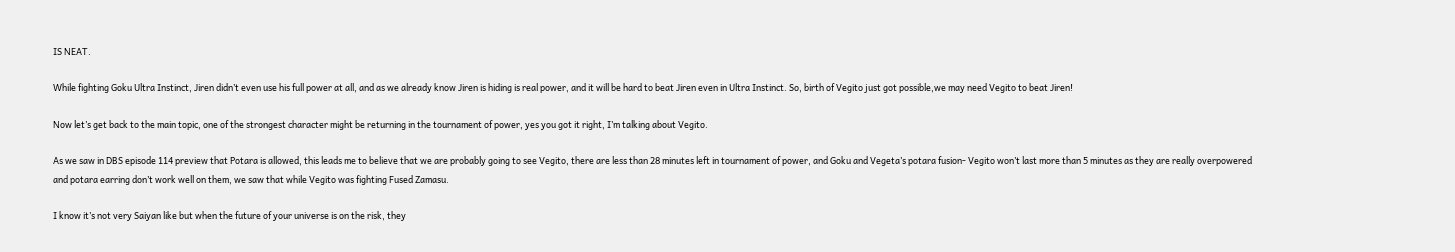IS NEAT.

While fighting Goku Ultra Instinct, Jiren didn’t even use his full power at all, and as we already know Jiren is hiding is real power, and it will be hard to beat Jiren even in Ultra Instinct. So, birth of Vegito just got possible,we may need Vegito to beat Jiren!

Now let’s get back to the main topic, one of the strongest character might be returning in the tournament of power, yes you got it right, I’m talking about Vegito.

As we saw in DBS episode 114 preview that Potara is allowed, this leads me to believe that we are probably going to see Vegito, there are less than 28 minutes left in tournament of power, and Goku and Vegeta’s potara fusion- Vegito won’t last more than 5 minutes as they are really overpowered and potara earring don’t work well on them, we saw that while Vegito was fighting Fused Zamasu.

I know it’s not very Saiyan like but when the future of your universe is on the risk, they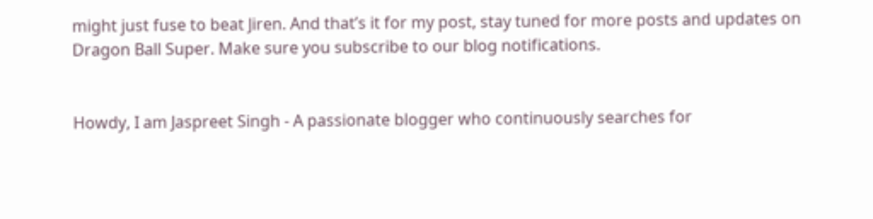might just fuse to beat Jiren. And that’s it for my post, stay tuned for more posts and updates on Dragon Ball Super. Make sure you subscribe to our blog notifications.


Howdy, I am Jaspreet Singh - A passionate blogger who continuously searches for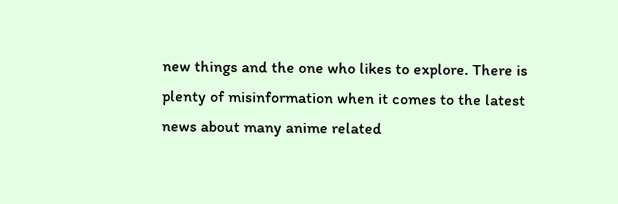new things and the one who likes to explore. There is plenty of misinformation when it comes to the latest news about many anime related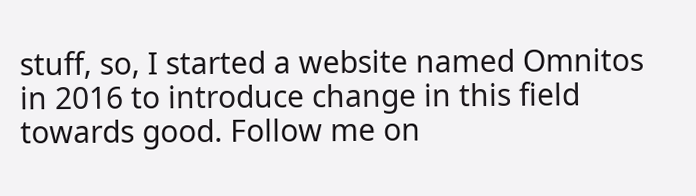stuff, so, I started a website named Omnitos in 2016 to introduce change in this field towards good. Follow me on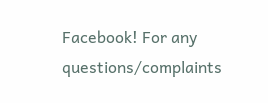Facebook! For any questions/complaints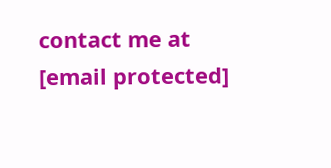contact me at [email protected]